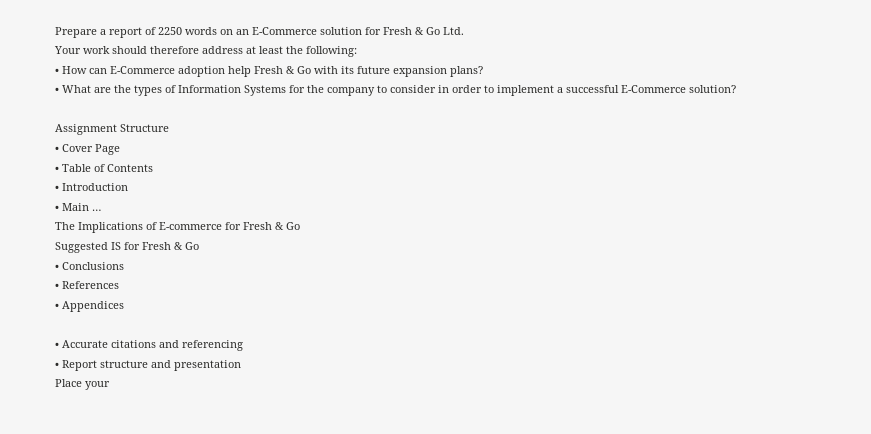Prepare a report of 2250 words on an E-Commerce solution for Fresh & Go Ltd.
Your work should therefore address at least the following:
• How can E-Commerce adoption help Fresh & Go with its future expansion plans?
• What are the types of Information Systems for the company to consider in order to implement a successful E-Commerce solution?

Assignment Structure
• Cover Page
• Table of Contents
• Introduction
• Main …
The Implications of E-commerce for Fresh & Go
Suggested IS for Fresh & Go
• Conclusions
• References
• Appendices

• Accurate citations and referencing
• Report structure and presentation
Place your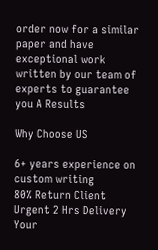order now for a similar paper and have exceptional work written by our team of experts to guarantee you A Results

Why Choose US

6+ years experience on custom writing
80% Return Client
Urgent 2 Hrs Delivery
Your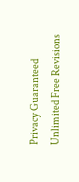Privacy Guaranteed
Unlimited Free Revisions